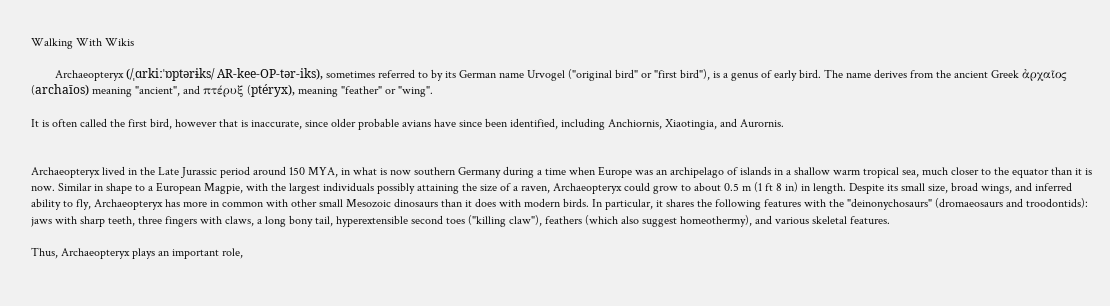Walking With Wikis

        Archaeopteryx (/ˌɑrkiːˈɒptərɨks/ AR-kee-OP-tər-iks), sometimes referred to by its German name Urvogel ("original bird" or "first bird"), is a genus of early bird. The name derives from the ancient Greek ἀρχαῖος (archaīos) meaning "ancient", and πτέρυξ (ptéryx), meaning "feather" or "wing".

It is often called the first bird, however that is inaccurate, since older probable avians have since been identified, including Anchiornis, Xiaotingia, and Aurornis.


Archaeopteryx lived in the Late Jurassic period around 150 MYA, in what is now southern Germany during a time when Europe was an archipelago of islands in a shallow warm tropical sea, much closer to the equator than it is now. Similar in shape to a European Magpie, with the largest individuals possibly attaining the size of a raven, Archaeopteryx could grow to about 0.5 m (1 ft 8 in) in length. Despite its small size, broad wings, and inferred ability to fly, Archaeopteryx has more in common with other small Mesozoic dinosaurs than it does with modern birds. In particular, it shares the following features with the "deinonychosaurs" (dromaeosaurs and troodontids): jaws with sharp teeth, three fingers with claws, a long bony tail, hyperextensible second toes ("killing claw"), feathers (which also suggest homeothermy), and various skeletal features.

Thus, Archaeopteryx plays an important role,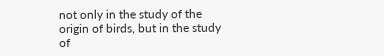not only in the study of the origin of birds, but in the study of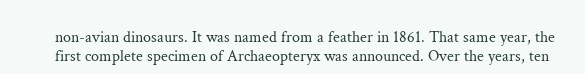non-avian dinosaurs. It was named from a feather in 1861. That same year, the first complete specimen of Archaeopteryx was announced. Over the years, ten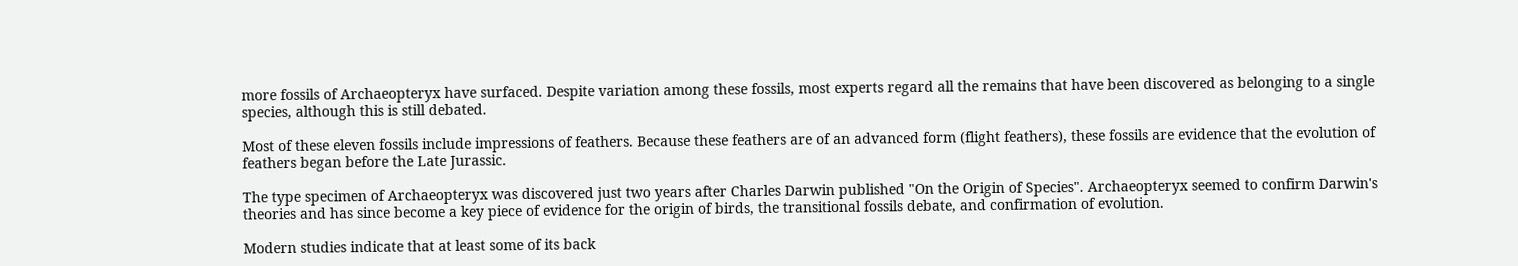more fossils of Archaeopteryx have surfaced. Despite variation among these fossils, most experts regard all the remains that have been discovered as belonging to a single species, although this is still debated.

Most of these eleven fossils include impressions of feathers. Because these feathers are of an advanced form (flight feathers), these fossils are evidence that the evolution of feathers began before the Late Jurassic.

The type specimen of Archaeopteryx was discovered just two years after Charles Darwin published "On the Origin of Species". Archaeopteryx seemed to confirm Darwin's theories and has since become a key piece of evidence for the origin of birds, the transitional fossils debate, and confirmation of evolution.

Modern studies indicate that at least some of its back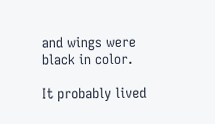and wings were black in color.

It probably lived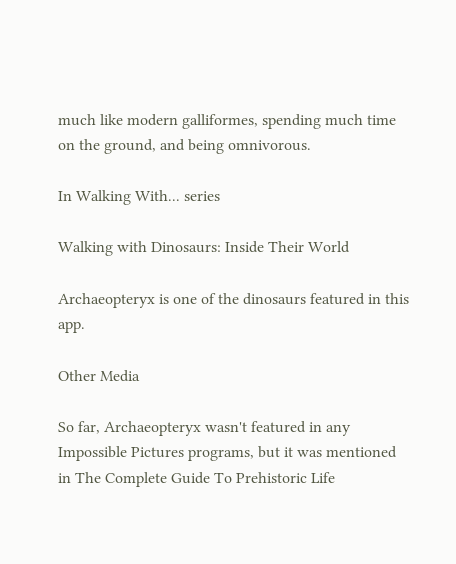much like modern galliformes, spending much time on the ground, and being omnivorous.

In Walking With... series

Walking with Dinosaurs: Inside Their World

Archaeopteryx is one of the dinosaurs featured in this app.

Other Media

So far, Archaeopteryx wasn't featured in any Impossible Pictures programs, but it was mentioned in The Complete Guide To Prehistoric Life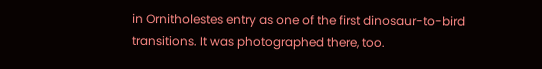in Ornitholestes entry as one of the first dinosaur-to-bird transitions. It was photographed there, too.